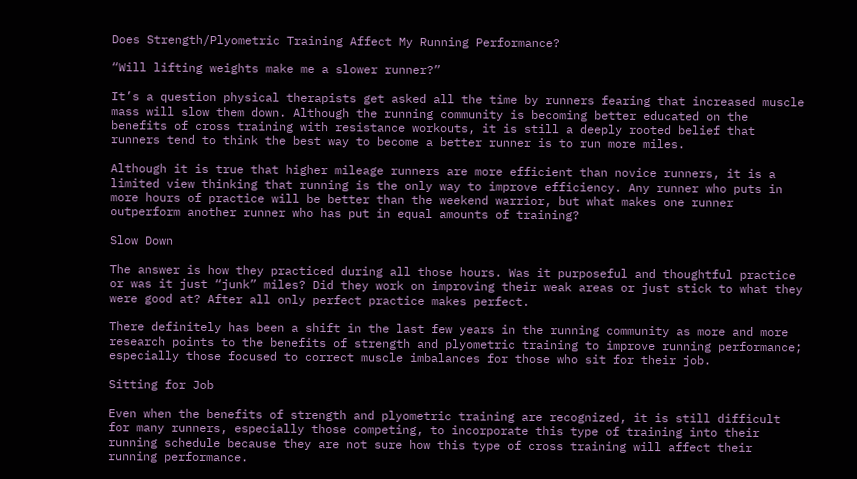Does Strength/Plyometric Training Affect My Running Performance?

“Will lifting weights make me a slower runner?”

It’s a question physical therapists get asked all the time by runners fearing that increased muscle mass will slow them down. Although the running community is becoming better educated on the benefits of cross training with resistance workouts, it is still a deeply rooted belief that runners tend to think the best way to become a better runner is to run more miles.

Although it is true that higher mileage runners are more efficient than novice runners, it is a limited view thinking that running is the only way to improve efficiency. Any runner who puts in more hours of practice will be better than the weekend warrior, but what makes one runner outperform another runner who has put in equal amounts of training?

Slow Down

The answer is how they practiced during all those hours. Was it purposeful and thoughtful practice or was it just “junk” miles? Did they work on improving their weak areas or just stick to what they were good at? After all only perfect practice makes perfect.

There definitely has been a shift in the last few years in the running community as more and more research points to the benefits of strength and plyometric training to improve running performance; especially those focused to correct muscle imbalances for those who sit for their job.

Sitting for Job

Even when the benefits of strength and plyometric training are recognized, it is still difficult for many runners, especially those competing, to incorporate this type of training into their running schedule because they are not sure how this type of cross training will affect their running performance.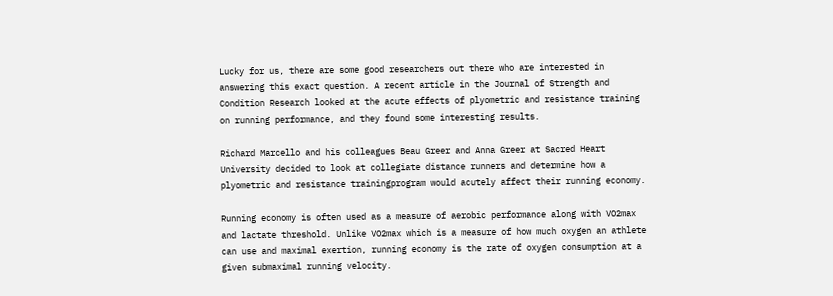Lucky for us, there are some good researchers out there who are interested in answering this exact question. A recent article in the Journal of Strength and Condition Research looked at the acute effects of plyometric and resistance training on running performance, and they found some interesting results.

Richard Marcello and his colleagues Beau Greer and Anna Greer at Sacred Heart University decided to look at collegiate distance runners and determine how a plyometric and resistance trainingprogram would acutely affect their running economy.

Running economy is often used as a measure of aerobic performance along with VO2max and lactate threshold. Unlike VO2max which is a measure of how much oxygen an athlete can use and maximal exertion, running economy is the rate of oxygen consumption at a given submaximal running velocity.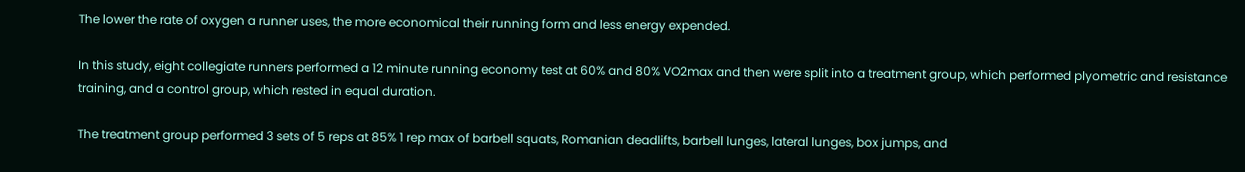The lower the rate of oxygen a runner uses, the more economical their running form and less energy expended.

In this study, eight collegiate runners performed a 12 minute running economy test at 60% and 80% VO2max and then were split into a treatment group, which performed plyometric and resistance training, and a control group, which rested in equal duration.

The treatment group performed 3 sets of 5 reps at 85% 1 rep max of barbell squats, Romanian deadlifts, barbell lunges, lateral lunges, box jumps, and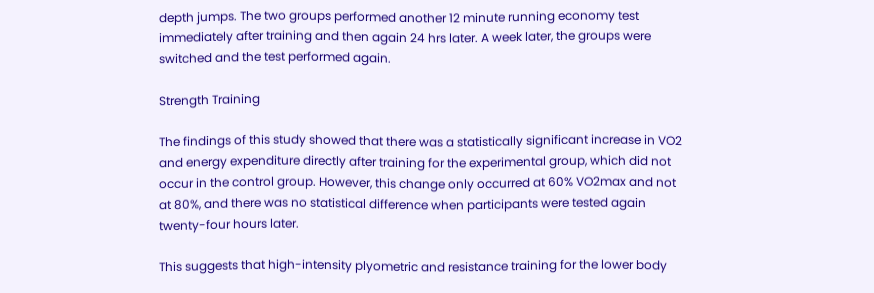depth jumps. The two groups performed another 12 minute running economy test immediately after training and then again 24 hrs later. A week later, the groups were switched and the test performed again.

Strength Training

The findings of this study showed that there was a statistically significant increase in VO2 and energy expenditure directly after training for the experimental group, which did not occur in the control group. However, this change only occurred at 60% VO2max and not at 80%, and there was no statistical difference when participants were tested again twenty-four hours later.

This suggests that high-intensity plyometric and resistance training for the lower body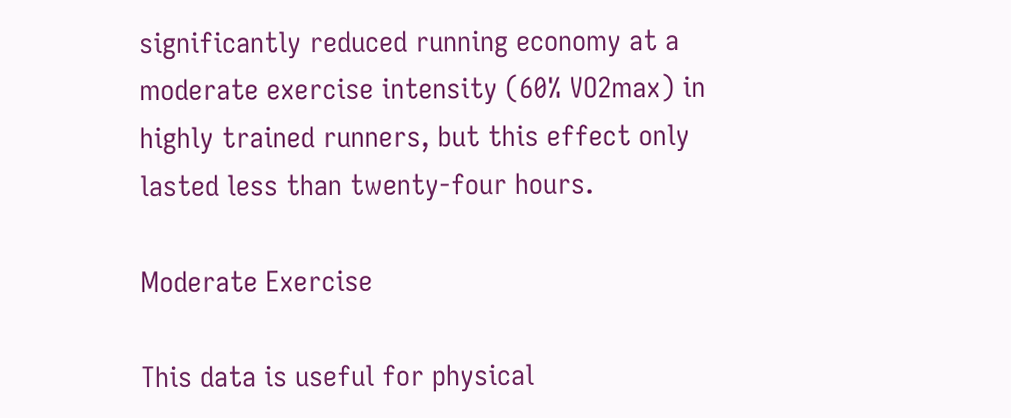significantly reduced running economy at a moderate exercise intensity (60% VO2max) in highly trained runners, but this effect only lasted less than twenty-four hours.

Moderate Exercise

This data is useful for physical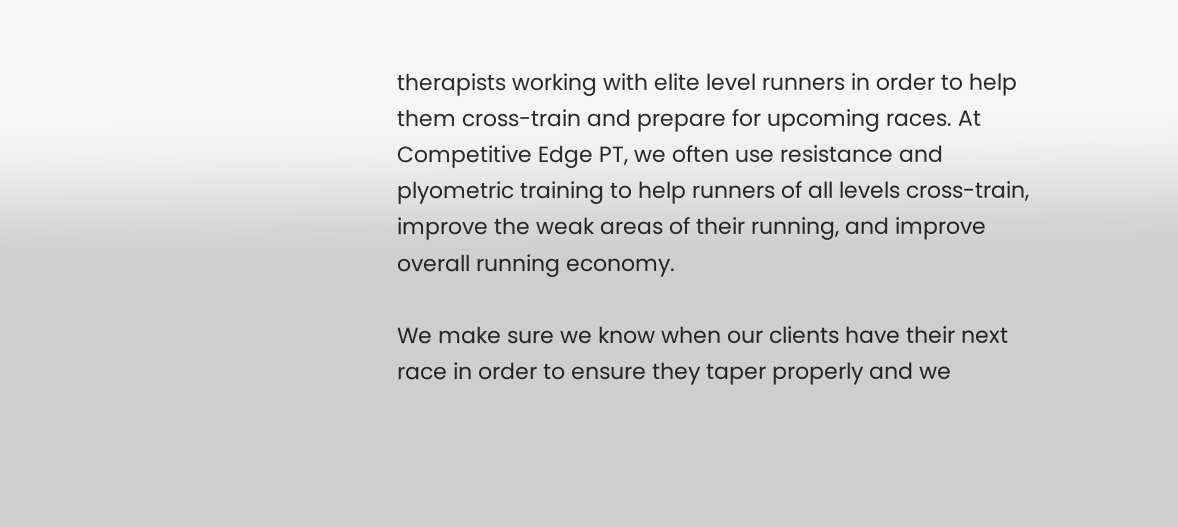therapists working with elite level runners in order to help them cross-train and prepare for upcoming races. At Competitive Edge PT, we often use resistance and plyometric training to help runners of all levels cross-train, improve the weak areas of their running, and improve overall running economy.

We make sure we know when our clients have their next race in order to ensure they taper properly and we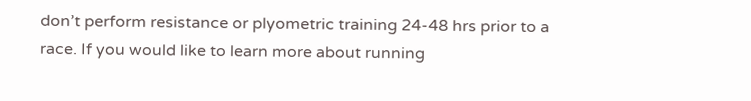don’t perform resistance or plyometric training 24-48 hrs prior to a race. If you would like to learn more about running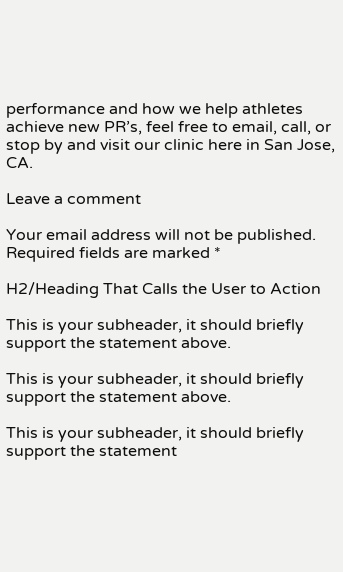performance and how we help athletes achieve new PR’s, feel free to email, call, or stop by and visit our clinic here in San Jose, CA.

Leave a comment

Your email address will not be published. Required fields are marked *

H2/Heading That Calls the User to Action

This is your subheader, it should briefly support the statement above.

This is your subheader, it should briefly support the statement above.

This is your subheader, it should briefly support the statement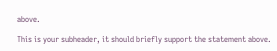above.

This is your subheader, it should briefly support the statement above.